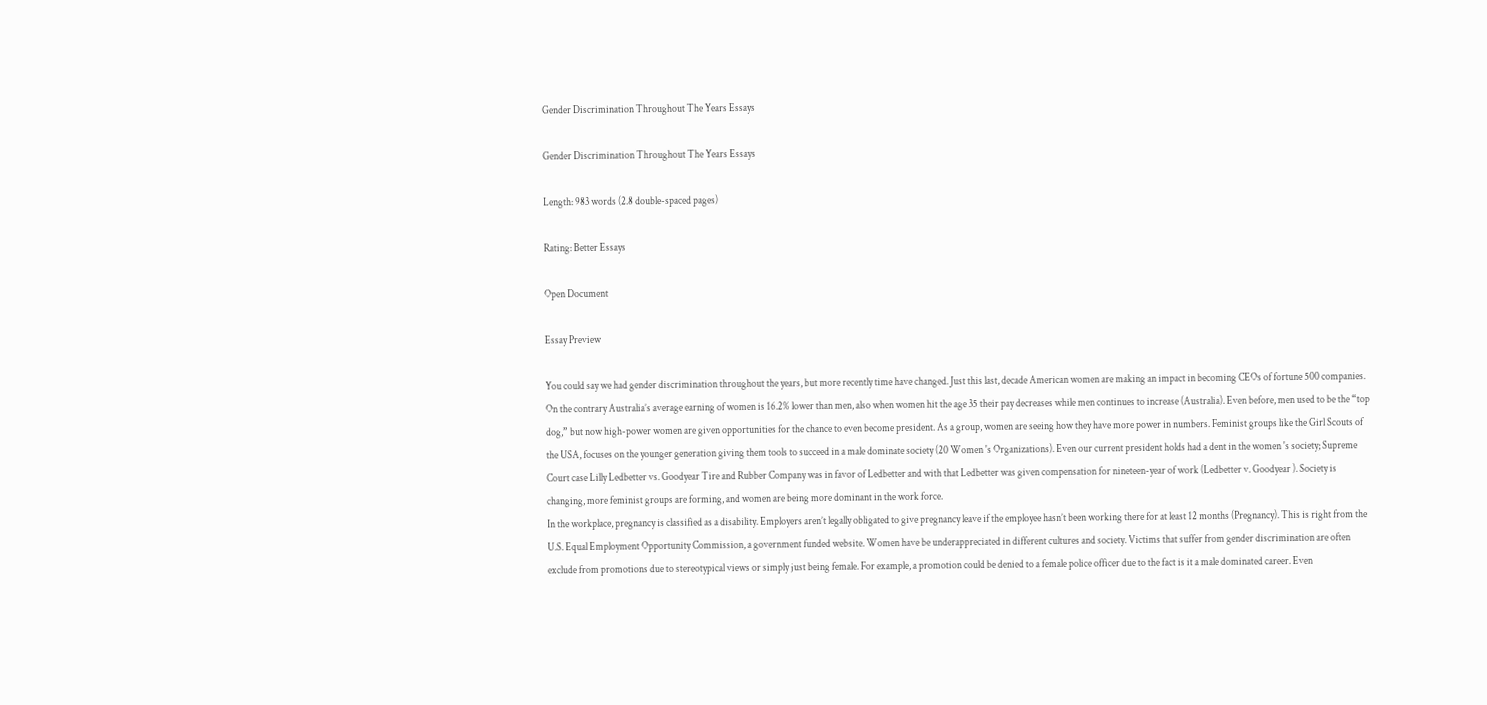Gender Discrimination Throughout The Years Essays

Gender Discrimination Throughout The Years Essays

Length: 983 words (2.8 double-spaced pages)

Rating: Better Essays

Open Document

Essay Preview

You could say we had gender discrimination throughout the years, but more recently time have changed. Just this last, decade American women are making an impact in becoming CEOs of fortune 500 companies. On the contrary Australia’s average earning of women is 16.2% lower than men, also when women hit the age 35 their pay decreases while men continues to increase (Australia). Even before, men used to be the “top dog,” but now high-power women are given opportunities for the chance to even become president. As a group, women are seeing how they have more power in numbers. Feminist groups like the Girl Scouts of the USA, focuses on the younger generation giving them tools to succeed in a male dominate society (20 Women 's Organizations). Even our current president holds had a dent in the women 's society; Supreme Court case Lilly Ledbetter vs. Goodyear Tire and Rubber Company was in favor of Ledbetter and with that Ledbetter was given compensation for nineteen-year of work (Ledbetter v. Goodyear ). Society is changing, more feminist groups are forming, and women are being more dominant in the work force.
In the workplace, pregnancy is classified as a disability. Employers aren’t legally obligated to give pregnancy leave if the employee hasn’t been working there for at least 12 months (Pregnancy). This is right from the U.S. Equal Employment Opportunity Commission, a government funded website. Women have be underappreciated in different cultures and society. Victims that suffer from gender discrimination are often exclude from promotions due to stereotypical views or simply just being female. For example, a promotion could be denied to a female police officer due to the fact is it a male dominated career. Even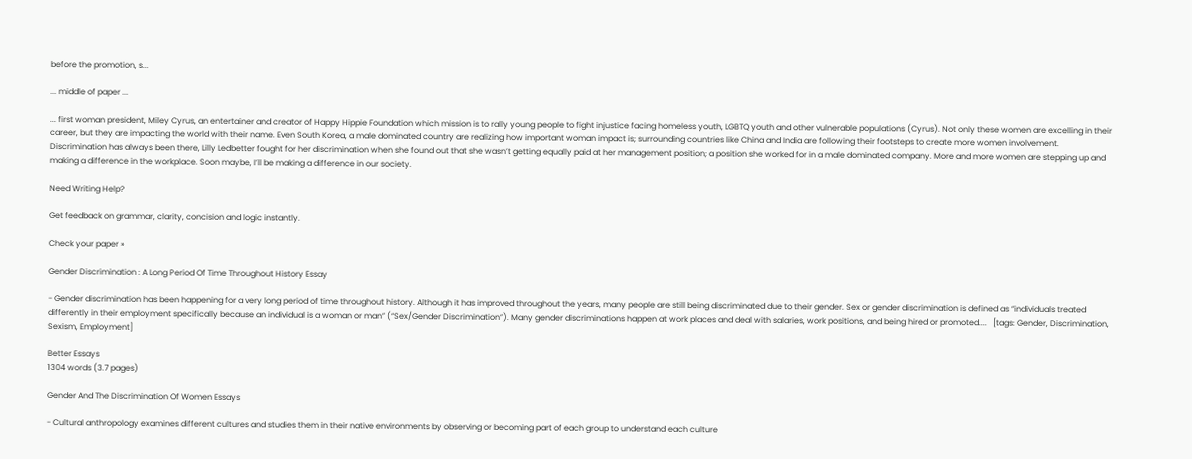before the promotion, s...

... middle of paper ...

... first woman president, Miley Cyrus, an entertainer and creator of Happy Hippie Foundation which mission is to rally young people to fight injustice facing homeless youth, LGBTQ youth and other vulnerable populations (Cyrus). Not only these women are excelling in their career, but they are impacting the world with their name. Even South Korea, a male dominated country are realizing how important woman impact is; surrounding countries like China and India are following their footsteps to create more women involvement. Discrimination has always been there, Lilly Ledbetter fought for her discrimination when she found out that she wasn’t getting equally paid at her management position; a position she worked for in a male dominated company. More and more women are stepping up and making a difference in the workplace. Soon maybe, I’ll be making a difference in our society.

Need Writing Help?

Get feedback on grammar, clarity, concision and logic instantly.

Check your paper »

Gender Discrimination : A Long Period Of Time Throughout History Essay

- Gender discrimination has been happening for a very long period of time throughout history. Although it has improved throughout the years, many people are still being discriminated due to their gender. Sex or gender discrimination is defined as “individuals treated differently in their employment specifically because an individual is a woman or man” (“Sex/Gender Discrimination”). Many gender discriminations happen at work places and deal with salaries, work positions, and being hired or promoted....   [tags: Gender, Discrimination, Sexism, Employment]

Better Essays
1304 words (3.7 pages)

Gender And The Discrimination Of Women Essays

- Cultural anthropology examines different cultures and studies them in their native environments by observing or becoming part of each group to understand each culture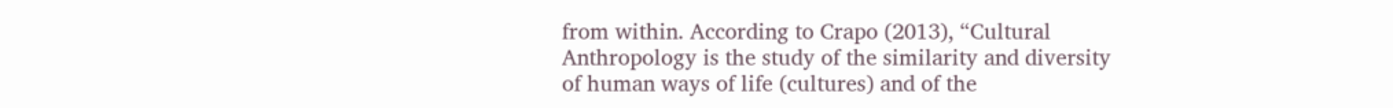from within. According to Crapo (2013), “Cultural Anthropology is the study of the similarity and diversity of human ways of life (cultures) and of the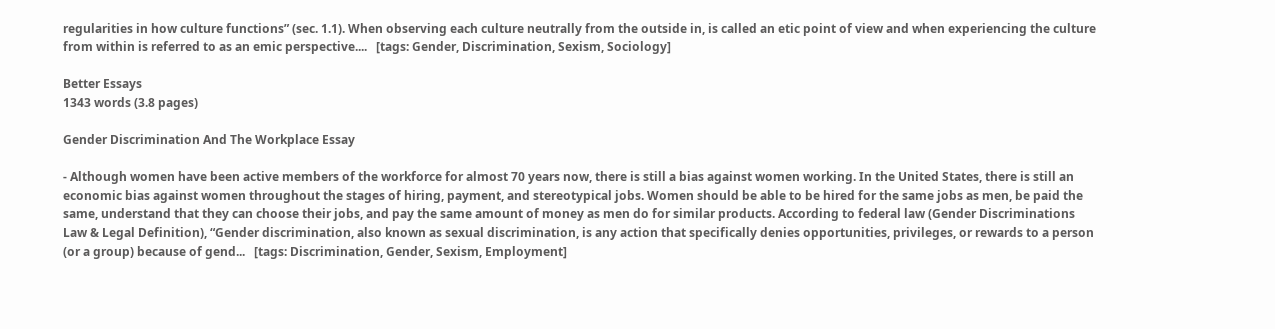regularities in how culture functions” (sec. 1.1). When observing each culture neutrally from the outside in, is called an etic point of view and when experiencing the culture from within is referred to as an emic perspective....   [tags: Gender, Discrimination, Sexism, Sociology]

Better Essays
1343 words (3.8 pages)

Gender Discrimination And The Workplace Essay

- Although women have been active members of the workforce for almost 70 years now, there is still a bias against women working. In the United States, there is still an economic bias against women throughout the stages of hiring, payment, and stereotypical jobs. Women should be able to be hired for the same jobs as men, be paid the same, understand that they can choose their jobs, and pay the same amount of money as men do for similar products. According to federal law (Gender Discriminations Law & Legal Definition), “Gender discrimination, also known as sexual discrimination, is any action that specifically denies opportunities, privileges, or rewards to a person (or a group) because of gend...   [tags: Discrimination, Gender, Sexism, Employment]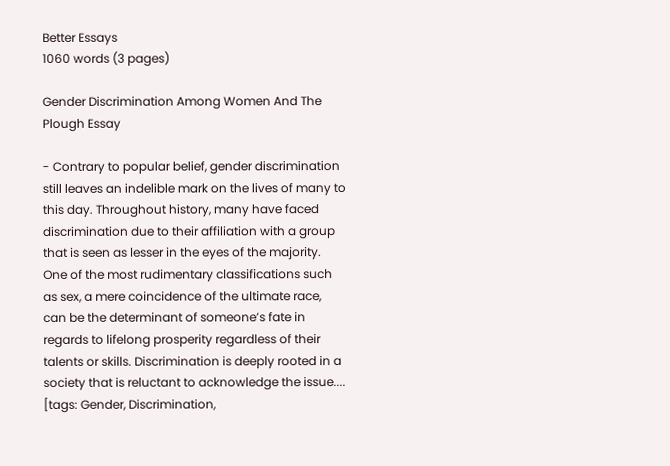Better Essays
1060 words (3 pages)

Gender Discrimination Among Women And The Plough Essay

- Contrary to popular belief, gender discrimination still leaves an indelible mark on the lives of many to this day. Throughout history, many have faced discrimination due to their affiliation with a group that is seen as lesser in the eyes of the majority. One of the most rudimentary classifications such as sex, a mere coincidence of the ultimate race, can be the determinant of someone’s fate in regards to lifelong prosperity regardless of their talents or skills. Discrimination is deeply rooted in a society that is reluctant to acknowledge the issue....   [tags: Gender, Discrimination,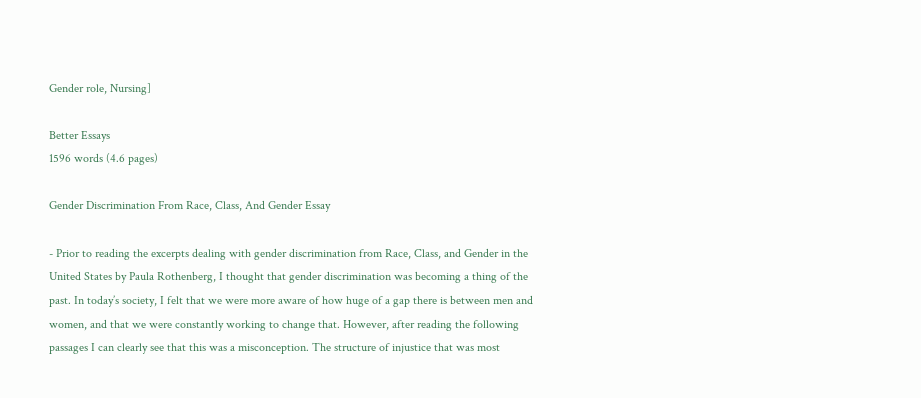Gender role, Nursing]

Better Essays
1596 words (4.6 pages)

Gender Discrimination From Race, Class, And Gender Essay

- Prior to reading the excerpts dealing with gender discrimination from Race, Class, and Gender in the United States by Paula Rothenberg, I thought that gender discrimination was becoming a thing of the past. In today’s society, I felt that we were more aware of how huge of a gap there is between men and women, and that we were constantly working to change that. However, after reading the following passages I can clearly see that this was a misconception. The structure of injustice that was most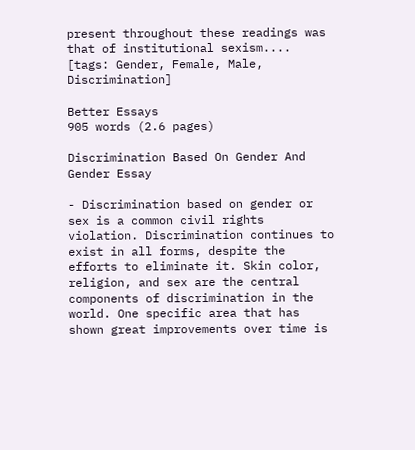present throughout these readings was that of institutional sexism....   [tags: Gender, Female, Male, Discrimination]

Better Essays
905 words (2.6 pages)

Discrimination Based On Gender And Gender Essay

- Discrimination based on gender or sex is a common civil rights violation. Discrimination continues to exist in all forms, despite the efforts to eliminate it. Skin color, religion, and sex are the central components of discrimination in the world. One specific area that has shown great improvements over time is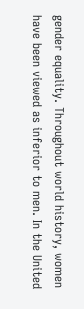gender equality. Throughout world history, women have been viewed as inferior to men. In the United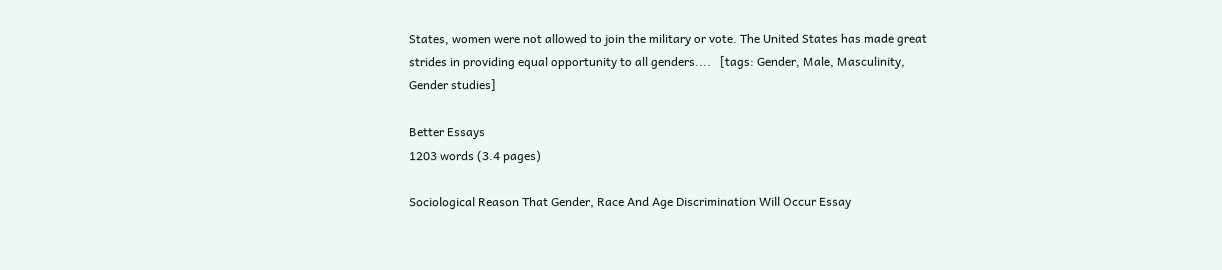States, women were not allowed to join the military or vote. The United States has made great strides in providing equal opportunity to all genders....   [tags: Gender, Male, Masculinity, Gender studies]

Better Essays
1203 words (3.4 pages)

Sociological Reason That Gender, Race And Age Discrimination Will Occur Essay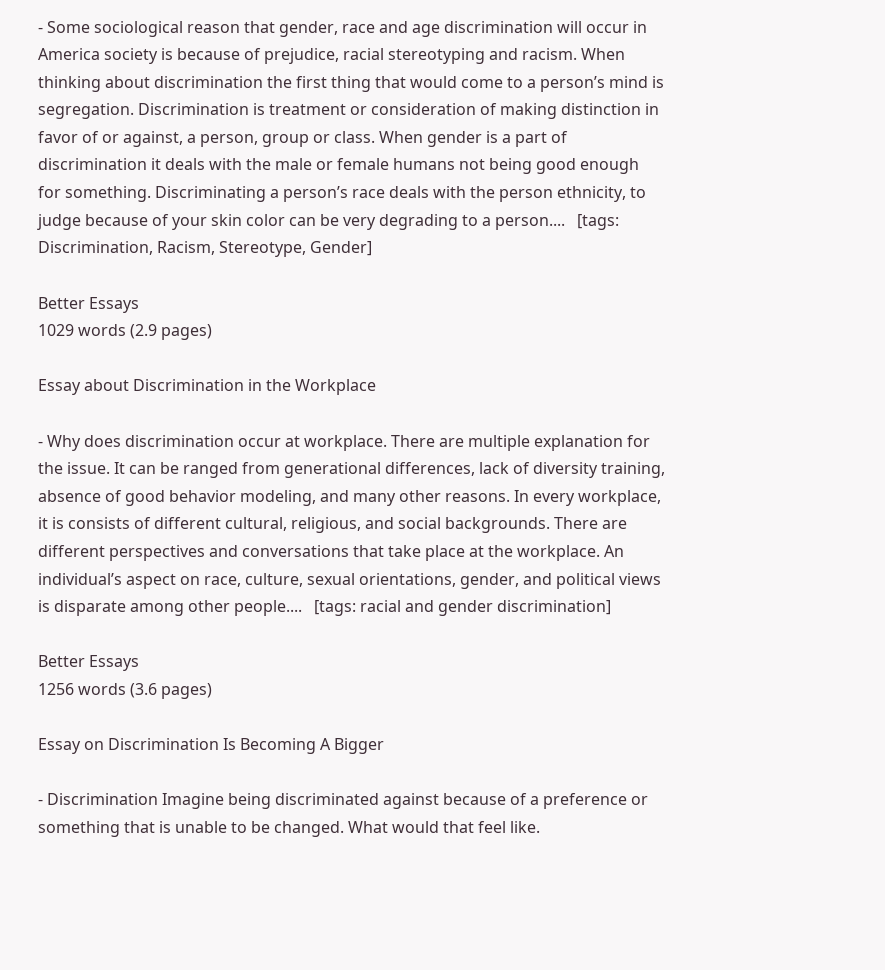- Some sociological reason that gender, race and age discrimination will occur in America society is because of prejudice, racial stereotyping and racism. When thinking about discrimination the first thing that would come to a person’s mind is segregation. Discrimination is treatment or consideration of making distinction in favor of or against, a person, group or class. When gender is a part of discrimination it deals with the male or female humans not being good enough for something. Discriminating a person’s race deals with the person ethnicity, to judge because of your skin color can be very degrading to a person....   [tags: Discrimination, Racism, Stereotype, Gender]

Better Essays
1029 words (2.9 pages)

Essay about Discrimination in the Workplace

- Why does discrimination occur at workplace. There are multiple explanation for the issue. It can be ranged from generational differences, lack of diversity training, absence of good behavior modeling, and many other reasons. In every workplace, it is consists of different cultural, religious, and social backgrounds. There are different perspectives and conversations that take place at the workplace. An individual’s aspect on race, culture, sexual orientations, gender, and political views is disparate among other people....   [tags: racial and gender discrimination]

Better Essays
1256 words (3.6 pages)

Essay on Discrimination Is Becoming A Bigger

- Discrimination Imagine being discriminated against because of a preference or something that is unable to be changed. What would that feel like.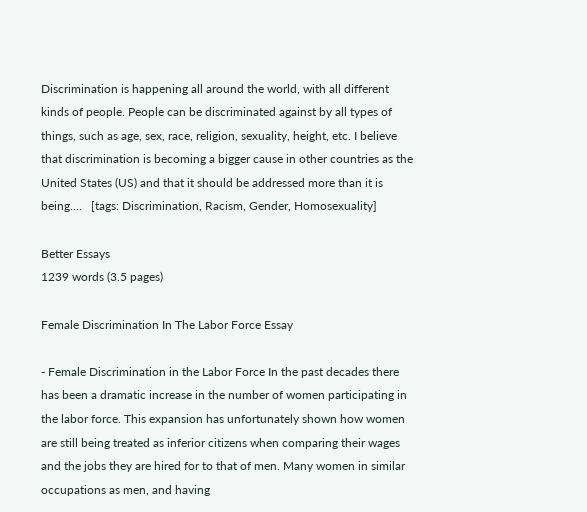Discrimination is happening all around the world, with all different kinds of people. People can be discriminated against by all types of things, such as age, sex, race, religion, sexuality, height, etc. I believe that discrimination is becoming a bigger cause in other countries as the United States (US) and that it should be addressed more than it is being....   [tags: Discrimination, Racism, Gender, Homosexuality]

Better Essays
1239 words (3.5 pages)

Female Discrimination In The Labor Force Essay

- Female Discrimination in the Labor Force In the past decades there has been a dramatic increase in the number of women participating in the labor force. This expansion has unfortunately shown how women are still being treated as inferior citizens when comparing their wages and the jobs they are hired for to that of men. Many women in similar occupations as men, and having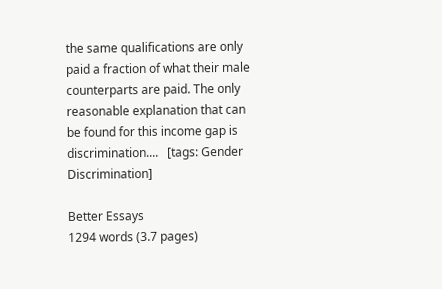the same qualifications are only paid a fraction of what their male counterparts are paid. The only reasonable explanation that can be found for this income gap is discrimination....   [tags: Gender Discrimination]

Better Essays
1294 words (3.7 pages)